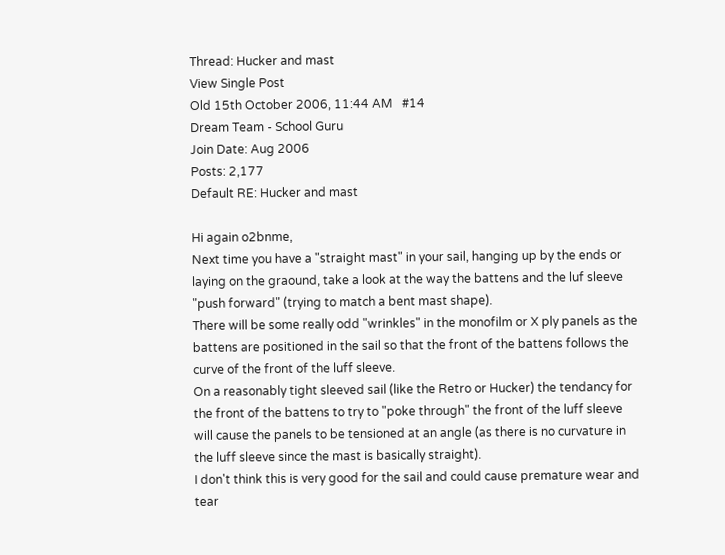Thread: Hucker and mast
View Single Post
Old 15th October 2006, 11:44 AM   #14
Dream Team - School Guru
Join Date: Aug 2006
Posts: 2,177
Default RE: Hucker and mast

Hi again o2bnme,
Next time you have a "straight mast" in your sail, hanging up by the ends or laying on the graound, take a look at the way the battens and the luf sleeve "push forward" (trying to match a bent mast shape).
There will be some really odd "wrinkles" in the monofilm or X ply panels as the battens are positioned in the sail so that the front of the battens follows the curve of the front of the luff sleeve.
On a reasonably tight sleeved sail (like the Retro or Hucker) the tendancy for the front of the battens to try to "poke through" the front of the luff sleeve will cause the panels to be tensioned at an angle (as there is no curvature in the luff sleeve since the mast is basically straight).
I don't think this is very good for the sail and could cause premature wear and tear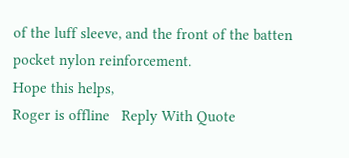of the luff sleeve, and the front of the batten pocket nylon reinforcement.
Hope this helps,
Roger is offline   Reply With Quote